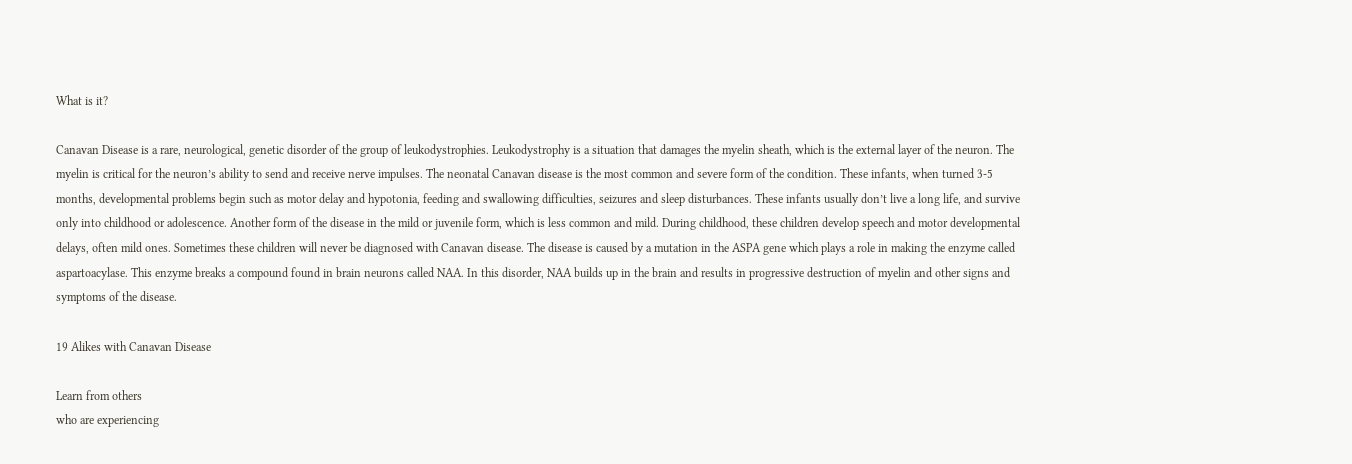What is it?

Canavan Disease is a rare, neurological, genetic disorder of the group of leukodystrophies. Leukodystrophy is a situation that damages the myelin sheath, which is the external layer of the neuron. The myelin is critical for the neuron’s ability to send and receive nerve impulses. The neonatal Canavan disease is the most common and severe form of the condition. These infants, when turned 3-5 months, developmental problems begin such as motor delay and hypotonia, feeding and swallowing difficulties, seizures and sleep disturbances. These infants usually don’t live a long life, and survive only into childhood or adolescence. Another form of the disease in the mild or juvenile form, which is less common and mild. During childhood, these children develop speech and motor developmental delays, often mild ones. Sometimes these children will never be diagnosed with Canavan disease. The disease is caused by a mutation in the ASPA gene which plays a role in making the enzyme called aspartoacylase. This enzyme breaks a compound found in brain neurons called NAA. In this disorder, NAA builds up in the brain and results in progressive destruction of myelin and other signs and symptoms of the disease.

19 Alikes with Canavan Disease

Learn from others
who are experiencing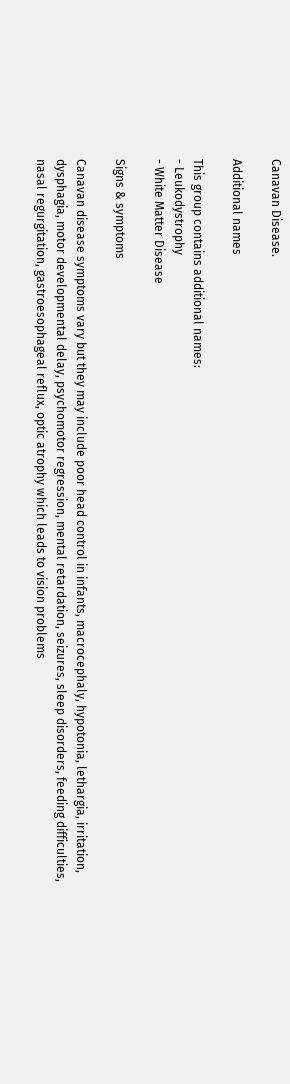Canavan Disease.

Additional names

This group contains additional names:
- Leukodystrophy
- White Matter Disease

Signs & symptoms

Canavan disease symptoms vary but they may include poor head control in infants, macrocephaly, hypotonia, lethargia, irritation, dysphagia, motor developmental delay, psychomotor regression, mental retardation, seizures, sleep disorders, feeding difficulties, nasal regurgitation, gastroesophageal reflux, optic atrophy which leads to vision problems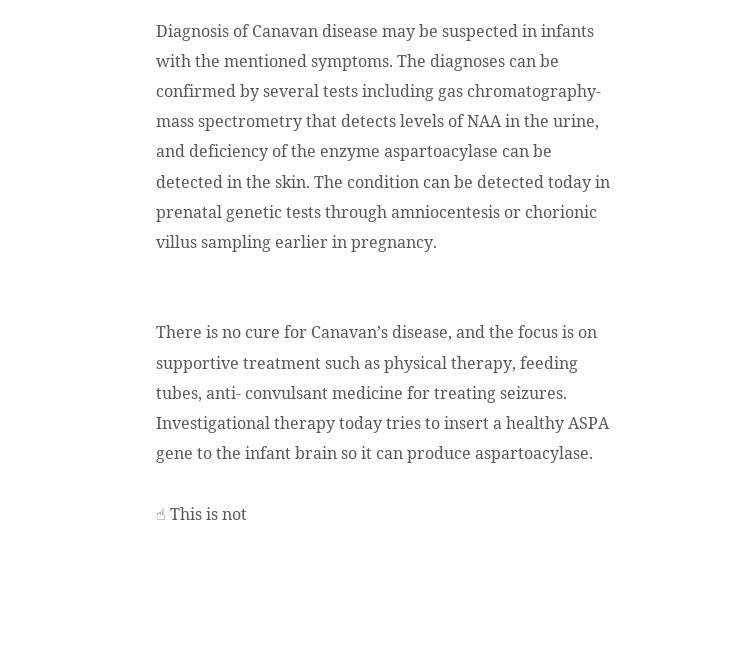Diagnosis of Canavan disease may be suspected in infants with the mentioned symptoms. The diagnoses can be confirmed by several tests including gas chromatography-mass spectrometry that detects levels of NAA in the urine, and deficiency of the enzyme aspartoacylase can be detected in the skin. The condition can be detected today in prenatal genetic tests through amniocentesis or chorionic villus sampling earlier in pregnancy.


There is no cure for Canavan’s disease, and the focus is on supportive treatment such as physical therapy, feeding tubes, anti- convulsant medicine for treating seizures. Investigational therapy today tries to insert a healthy ASPA gene to the infant brain so it can produce aspartoacylase.

☝ This is not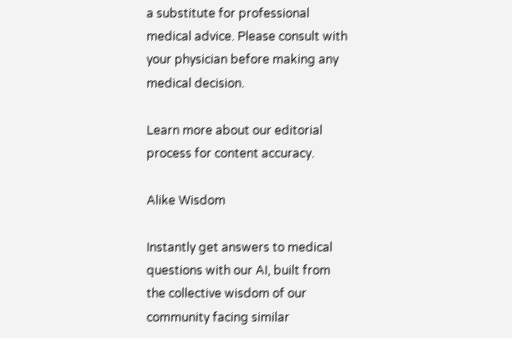a substitute for professional medical advice. Please consult with your physician before making any medical decision.

Learn more about our editorial process for content accuracy.

Alike Wisdom

Instantly get answers to medical questions with our AI, built from the collective wisdom of our community facing similar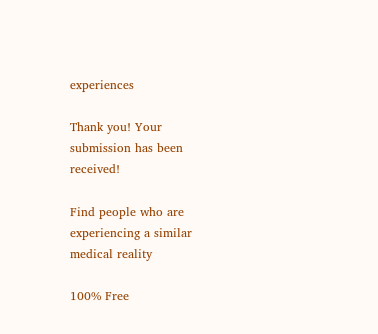experiences

Thank you! Your submission has been received!

Find people who are
experiencing a similar
medical reality

100% Free